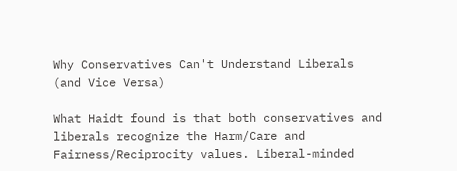Why Conservatives Can't Understand Liberals (and Vice Versa)

What Haidt found is that both conservatives and liberals recognize the Harm/Care and Fairness/Reciprocity values. Liberal-minded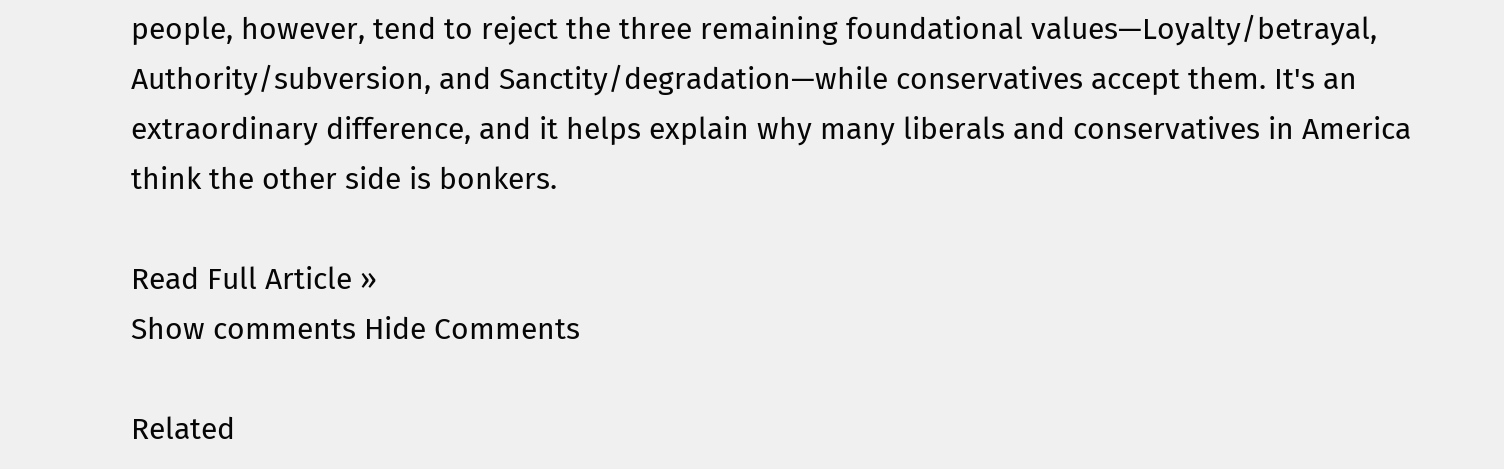people, however, tend to reject the three remaining foundational values—Loyalty/betrayal, Authority/subversion, and Sanctity/degradation—while conservatives accept them. It's an extraordinary difference, and it helps explain why many liberals and conservatives in America think the other side is bonkers.

Read Full Article »
Show comments Hide Comments

Related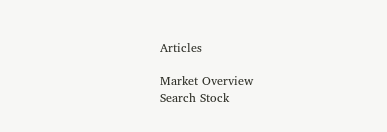Articles

Market Overview
Search Stock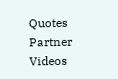Quotes
Partner Videos